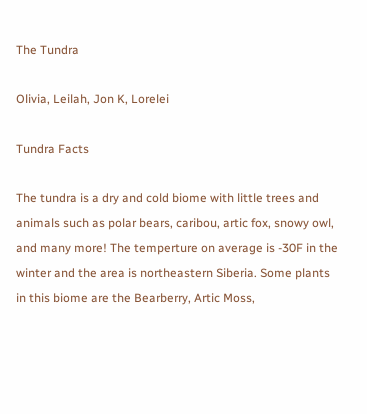The Tundra

Olivia, Leilah, Jon K, Lorelei

Tundra Facts

The tundra is a dry and cold biome with little trees and animals such as polar bears, caribou, artic fox, snowy owl, and many more! The temperture on average is -30F in the winter and the area is northeastern Siberia. Some plants in this biome are the Bearberry, Artic Moss,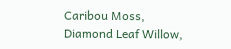Caribou Moss, Diamond Leaf Willow,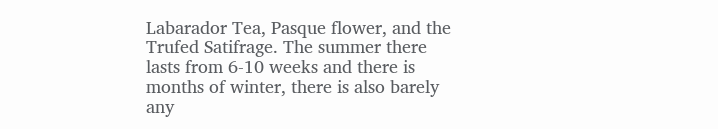Labarador Tea, Pasque flower, and the Trufed Satifrage. The summer there lasts from 6-10 weeks and there is months of winter, there is also barely any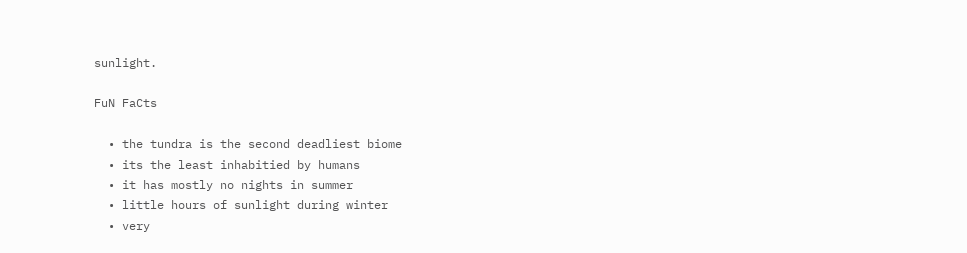sunlight.

FuN FaCts

  • the tundra is the second deadliest biome
  • its the least inhabitied by humans
  • it has mostly no nights in summer
  • little hours of sunlight during winter
  • very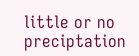little or no preciptation